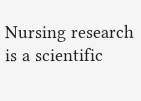Nursing research is a scientific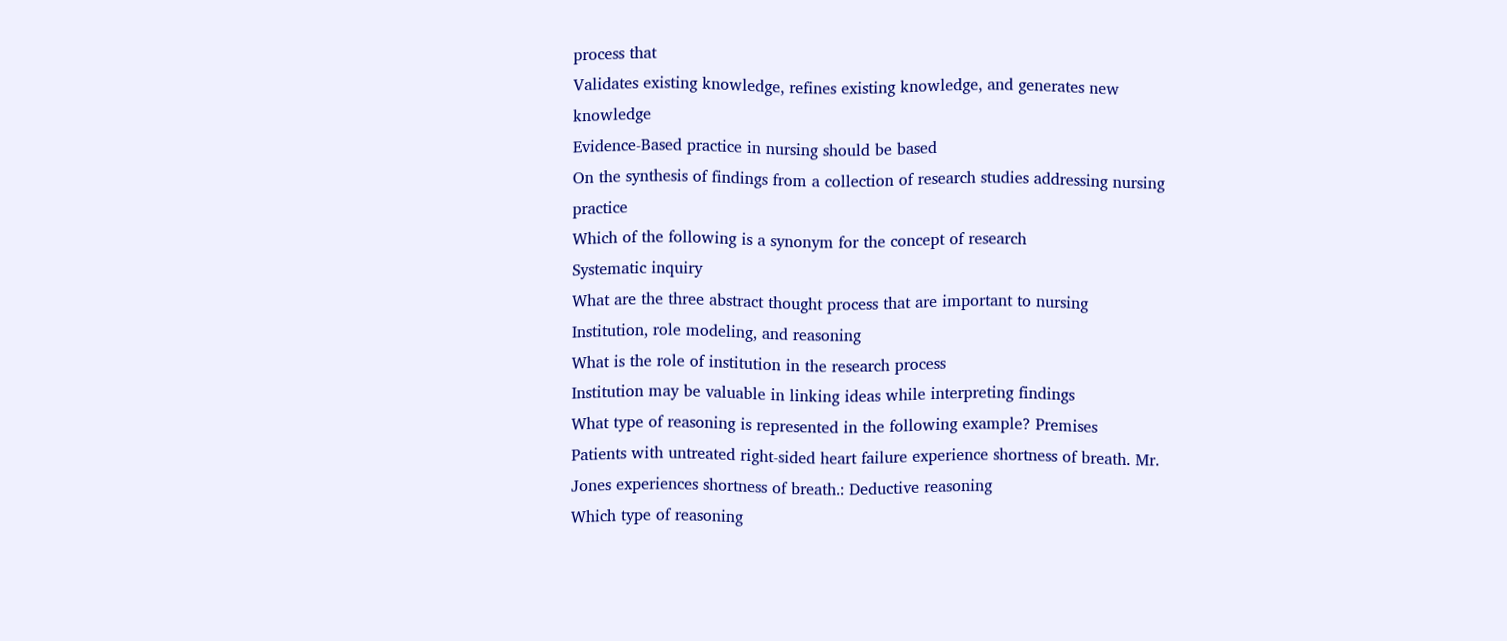process that
Validates existing knowledge, refines existing knowledge, and generates new knowledge
Evidence-Based practice in nursing should be based
On the synthesis of findings from a collection of research studies addressing nursing practice
Which of the following is a synonym for the concept of research
Systematic inquiry
What are the three abstract thought process that are important to nursing
Institution, role modeling, and reasoning
What is the role of institution in the research process
Institution may be valuable in linking ideas while interpreting findings
What type of reasoning is represented in the following example? Premises
Patients with untreated right-sided heart failure experience shortness of breath. Mr. Jones experiences shortness of breath.: Deductive reasoning
Which type of reasoning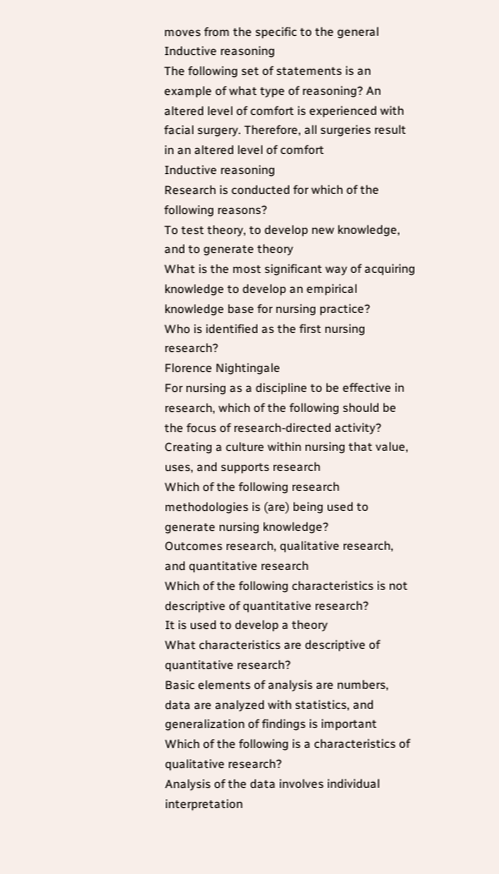moves from the specific to the general
Inductive reasoning
The following set of statements is an example of what type of reasoning? An altered level of comfort is experienced with facial surgery. Therefore, all surgeries result in an altered level of comfort
Inductive reasoning
Research is conducted for which of the following reasons?
To test theory, to develop new knowledge, and to generate theory
What is the most significant way of acquiring knowledge to develop an empirical knowledge base for nursing practice?
Who is identified as the first nursing research?
Florence Nightingale
For nursing as a discipline to be effective in research, which of the following should be the focus of research-directed activity?
Creating a culture within nursing that value, uses, and supports research
Which of the following research methodologies is (are) being used to generate nursing knowledge?
Outcomes research, qualitative research, and quantitative research
Which of the following characteristics is not descriptive of quantitative research?
It is used to develop a theory
What characteristics are descriptive of quantitative research?
Basic elements of analysis are numbers, data are analyzed with statistics, and generalization of findings is important
Which of the following is a characteristics of qualitative research?
Analysis of the data involves individual interpretation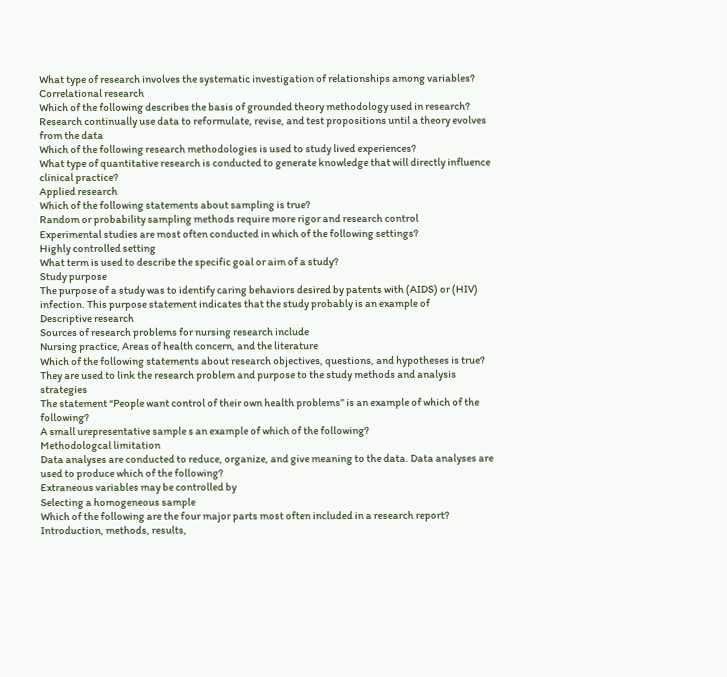What type of research involves the systematic investigation of relationships among variables?
Correlational research
Which of the following describes the basis of grounded theory methodology used in research?
Research continually use data to reformulate, revise, and test propositions until a theory evolves from the data
Which of the following research methodologies is used to study lived experiences?
What type of quantitative research is conducted to generate knowledge that will directly influence clinical practice?
Applied research
Which of the following statements about sampling is true?
Random or probability sampling methods require more rigor and research control
Experimental studies are most often conducted in which of the following settings?
Highly controlled setting
What term is used to describe the specific goal or aim of a study?
Study purpose
The purpose of a study was to identify caring behaviors desired by patents with (AIDS) or (HIV) infection. This purpose statement indicates that the study probably is an example of
Descriptive research
Sources of research problems for nursing research include
Nursing practice, Areas of health concern, and the literature
Which of the following statements about research objectives, questions, and hypotheses is true?
They are used to link the research problem and purpose to the study methods and analysis strategies
The statement “People want control of their own health problems” is an example of which of the following?
A small urepresentative sample s an example of which of the following?
Methodologcal limitation
Data analyses are conducted to reduce, organize, and give meaning to the data. Data analyses are used to produce which of the following?
Extraneous variables may be controlled by
Selecting a homogeneous sample
Which of the following are the four major parts most often included in a research report?
Introduction, methods, results,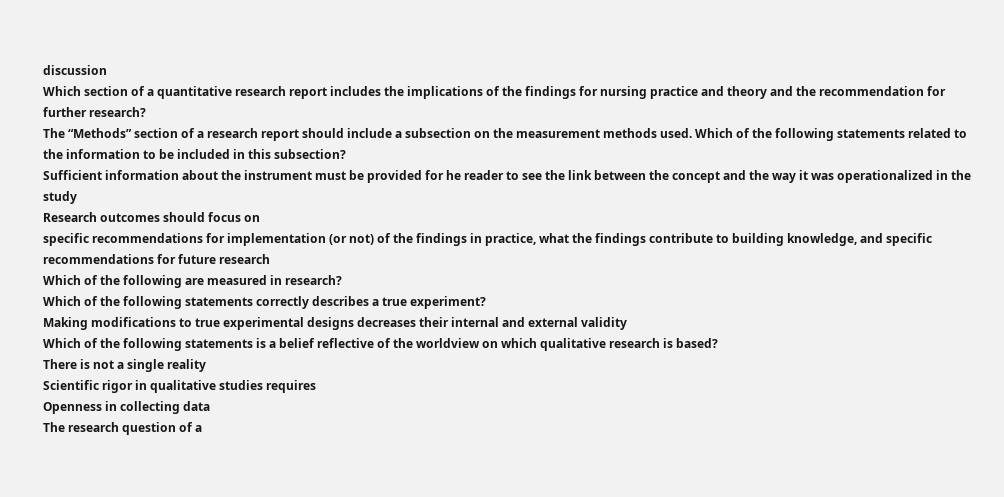discussion
Which section of a quantitative research report includes the implications of the findings for nursing practice and theory and the recommendation for further research?
The “Methods” section of a research report should include a subsection on the measurement methods used. Which of the following statements related to the information to be included in this subsection?
Sufficient information about the instrument must be provided for he reader to see the link between the concept and the way it was operationalized in the study
Research outcomes should focus on
specific recommendations for implementation (or not) of the findings in practice, what the findings contribute to building knowledge, and specific recommendations for future research
Which of the following are measured in research?
Which of the following statements correctly describes a true experiment?
Making modifications to true experimental designs decreases their internal and external validity
Which of the following statements is a belief reflective of the worldview on which qualitative research is based?
There is not a single reality
Scientific rigor in qualitative studies requires
Openness in collecting data
The research question of a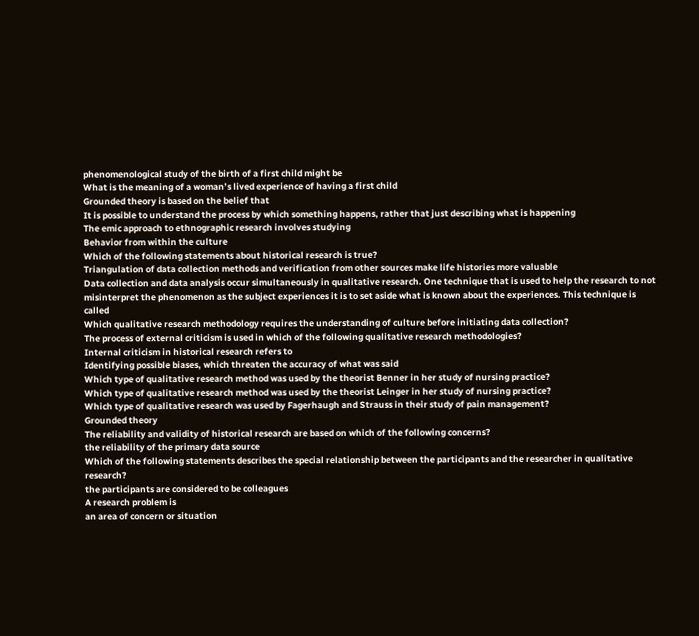phenomenological study of the birth of a first child might be
What is the meaning of a woman’s lived experience of having a first child
Grounded theory is based on the belief that
It is possible to understand the process by which something happens, rather that just describing what is happening
The emic approach to ethnographic research involves studying
Behavior from within the culture
Which of the following statements about historical research is true?
Triangulation of data collection methods and verification from other sources make life histories more valuable
Data collection and data analysis occur simultaneously in qualitative research. One technique that is used to help the research to not misinterpret the phenomenon as the subject experiences it is to set aside what is known about the experiences. This technique is called
Which qualitative research methodology requires the understanding of culture before initiating data collection?
The process of external criticism is used in which of the following qualitative research methodologies?
Internal criticism in historical research refers to
Identifying possible biases, which threaten the accuracy of what was said
Which type of qualitative research method was used by the theorist Benner in her study of nursing practice?
Which type of qualitative research method was used by the theorist Leinger in her study of nursing practice?
Which type of qualitative research was used by Fagerhaugh and Strauss in their study of pain management?
Grounded theory
The reliability and validity of historical research are based on which of the following concerns?
the reliability of the primary data source
Which of the following statements describes the special relationship between the participants and the researcher in qualitative research?
the participants are considered to be colleagues
A research problem is
an area of concern or situation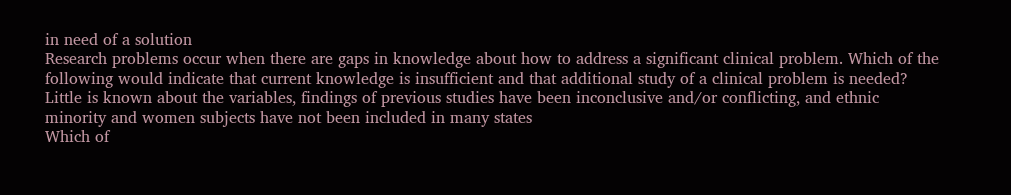in need of a solution
Research problems occur when there are gaps in knowledge about how to address a significant clinical problem. Which of the following would indicate that current knowledge is insufficient and that additional study of a clinical problem is needed?
Little is known about the variables, findings of previous studies have been inconclusive and/or conflicting, and ethnic minority and women subjects have not been included in many states
Which of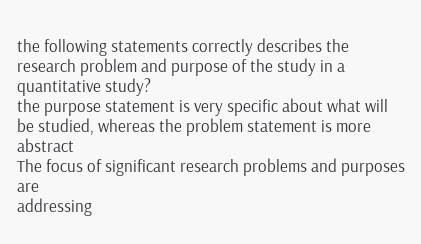the following statements correctly describes the research problem and purpose of the study in a quantitative study?
the purpose statement is very specific about what will be studied, whereas the problem statement is more abstract
The focus of significant research problems and purposes are
addressing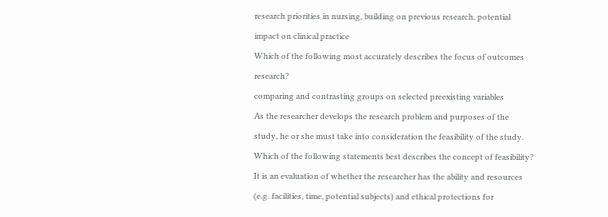research priorities in nursing, building on previous research, potential impact on clinical practice
Which of the following most accurately describes the focus of outcomes research?
comparing and contrasting groups on selected preexisting variables
As the researcher develops the research problem and purposes of the study, he or she must take into consideration the feasibility of the study. Which of the following statements best describes the concept of feasibility?
It is an evaluation of whether the researcher has the ability and resources (e.g. facilities, time, potential subjects) and ethical protections for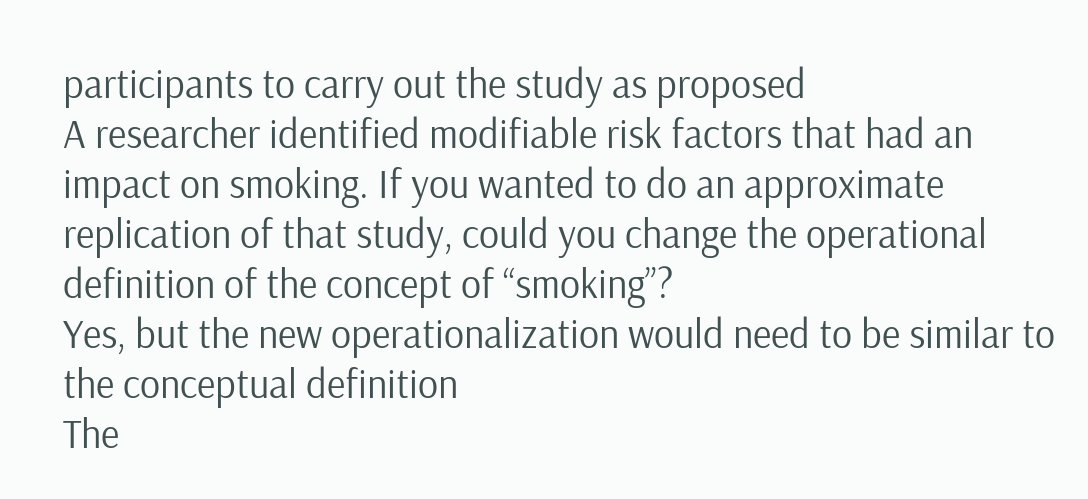participants to carry out the study as proposed
A researcher identified modifiable risk factors that had an impact on smoking. If you wanted to do an approximate replication of that study, could you change the operational definition of the concept of “smoking”?
Yes, but the new operationalization would need to be similar to the conceptual definition
The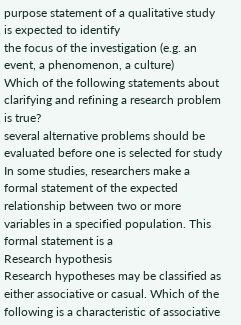purpose statement of a qualitative study is expected to identify
the focus of the investigation (e.g. an event, a phenomenon, a culture)
Which of the following statements about clarifying and refining a research problem is true?
several alternative problems should be evaluated before one is selected for study
In some studies, researchers make a formal statement of the expected relationship between two or more variables in a specified population. This formal statement is a
Research hypothesis
Research hypotheses may be classified as either associative or casual. Which of the following is a characteristic of associative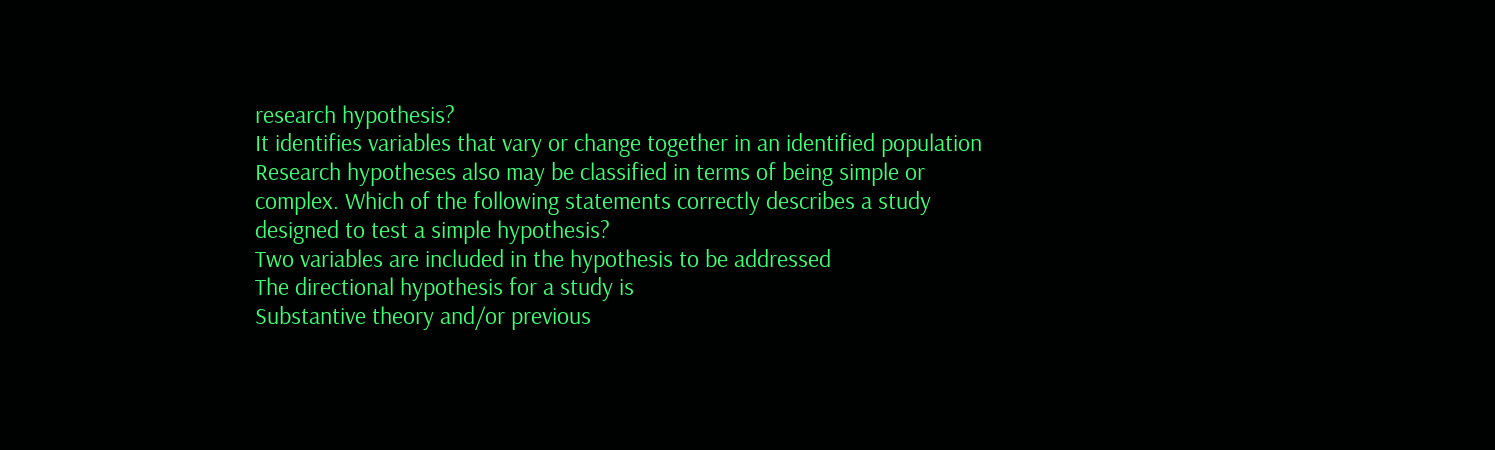research hypothesis?
It identifies variables that vary or change together in an identified population
Research hypotheses also may be classified in terms of being simple or complex. Which of the following statements correctly describes a study designed to test a simple hypothesis?
Two variables are included in the hypothesis to be addressed
The directional hypothesis for a study is
Substantive theory and/or previous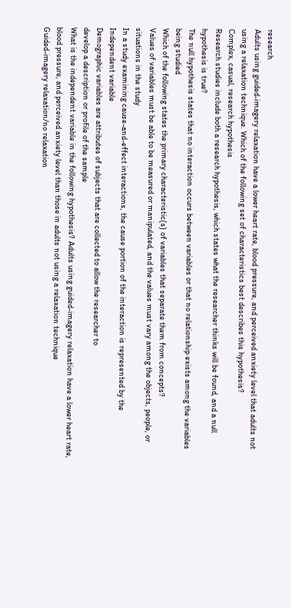research
Adults using guided-imagery relaxation have a lower heart rate, blood pressure, and perceived anxiety level that adults not using a relaxation technique. Which of the following set of characteristics best describes this hypothesis?
Complex, casual, research hypothesis
Research studies include both a research hypothesis, which states what the researcher thinks will be found, and a null hypothesis is true?
The null hypothesis states that no interaction occurs between variables or that no relationship exists among the variables being studied
Which of the following states the primary characteristic(s) of variables that separate them from concepts?
Values of variables must be able to be measured or manipulated, and the values must vary among the objects, people, or situations in the study
In a study examining cause-and-effect interactions, the cause portion of the interaction is represented by the
Independent variable
Demographic variables are attributes of subjects that are collected to allow the researcher to
develop a description or profile of the sample
What is the independent variable in the following hypothesis? Adults using guided-imagery relaxation have a lower heart rate, blood pressure, and perceived anxiety level than those in adults not using a relaxation technique
Guided-imagery relaxation/no relaxation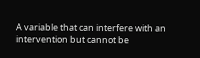A variable that can interfere with an intervention but cannot be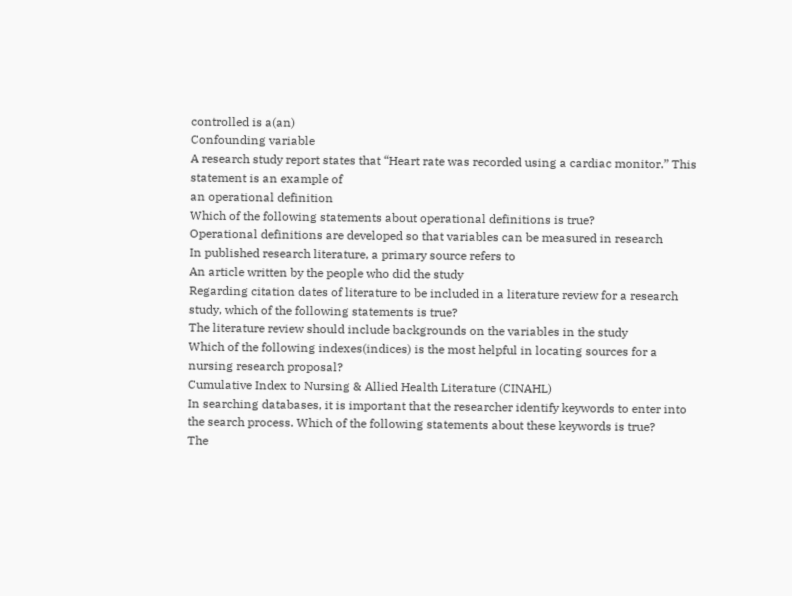controlled is a(an)
Confounding variable
A research study report states that “Heart rate was recorded using a cardiac monitor.” This statement is an example of
an operational definition
Which of the following statements about operational definitions is true?
Operational definitions are developed so that variables can be measured in research
In published research literature, a primary source refers to
An article written by the people who did the study
Regarding citation dates of literature to be included in a literature review for a research study, which of the following statements is true?
The literature review should include backgrounds on the variables in the study
Which of the following indexes(indices) is the most helpful in locating sources for a nursing research proposal?
Cumulative Index to Nursing & Allied Health Literature (CINAHL)
In searching databases, it is important that the researcher identify keywords to enter into the search process. Which of the following statements about these keywords is true?
The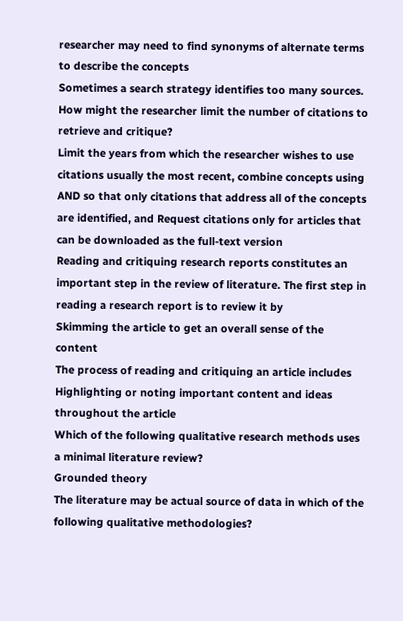researcher may need to find synonyms of alternate terms to describe the concepts
Sometimes a search strategy identifies too many sources. How might the researcher limit the number of citations to retrieve and critique?
Limit the years from which the researcher wishes to use citations usually the most recent, combine concepts using AND so that only citations that address all of the concepts are identified, and Request citations only for articles that can be downloaded as the full-text version
Reading and critiquing research reports constitutes an important step in the review of literature. The first step in reading a research report is to review it by
Skimming the article to get an overall sense of the content
The process of reading and critiquing an article includes
Highlighting or noting important content and ideas throughout the article
Which of the following qualitative research methods uses a minimal literature review?
Grounded theory
The literature may be actual source of data in which of the following qualitative methodologies?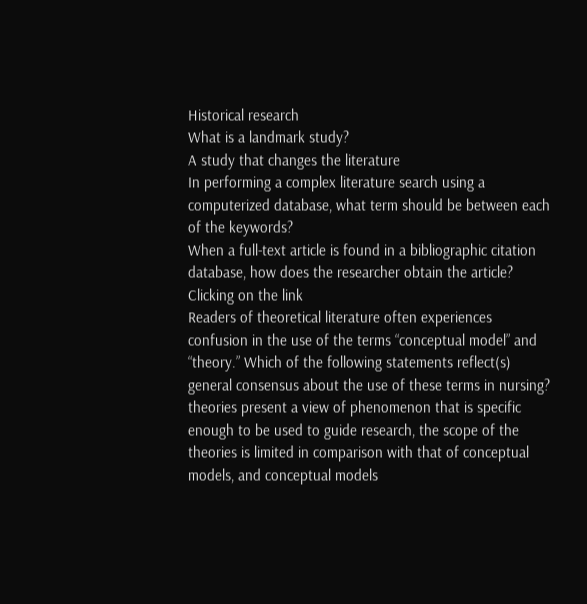Historical research
What is a landmark study?
A study that changes the literature
In performing a complex literature search using a computerized database, what term should be between each of the keywords?
When a full-text article is found in a bibliographic citation database, how does the researcher obtain the article?
Clicking on the link
Readers of theoretical literature often experiences confusion in the use of the terms “conceptual model” and “theory.” Which of the following statements reflect(s) general consensus about the use of these terms in nursing?
theories present a view of phenomenon that is specific enough to be used to guide research, the scope of the theories is limited in comparison with that of conceptual models, and conceptual models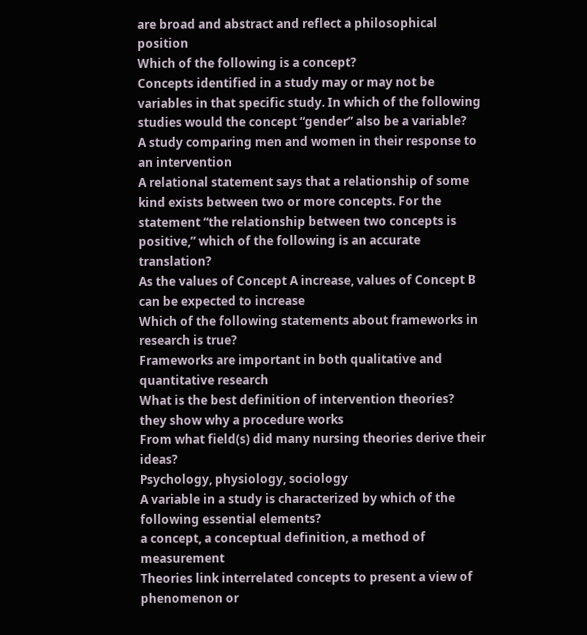are broad and abstract and reflect a philosophical position
Which of the following is a concept?
Concepts identified in a study may or may not be variables in that specific study. In which of the following studies would the concept “gender” also be a variable?
A study comparing men and women in their response to an intervention
A relational statement says that a relationship of some kind exists between two or more concepts. For the statement “the relationship between two concepts is positive,” which of the following is an accurate translation?
As the values of Concept A increase, values of Concept B can be expected to increase
Which of the following statements about frameworks in research is true?
Frameworks are important in both qualitative and quantitative research
What is the best definition of intervention theories?
they show why a procedure works
From what field(s) did many nursing theories derive their ideas?
Psychology, physiology, sociology
A variable in a study is characterized by which of the following essential elements?
a concept, a conceptual definition, a method of measurement
Theories link interrelated concepts to present a view of phenomenon or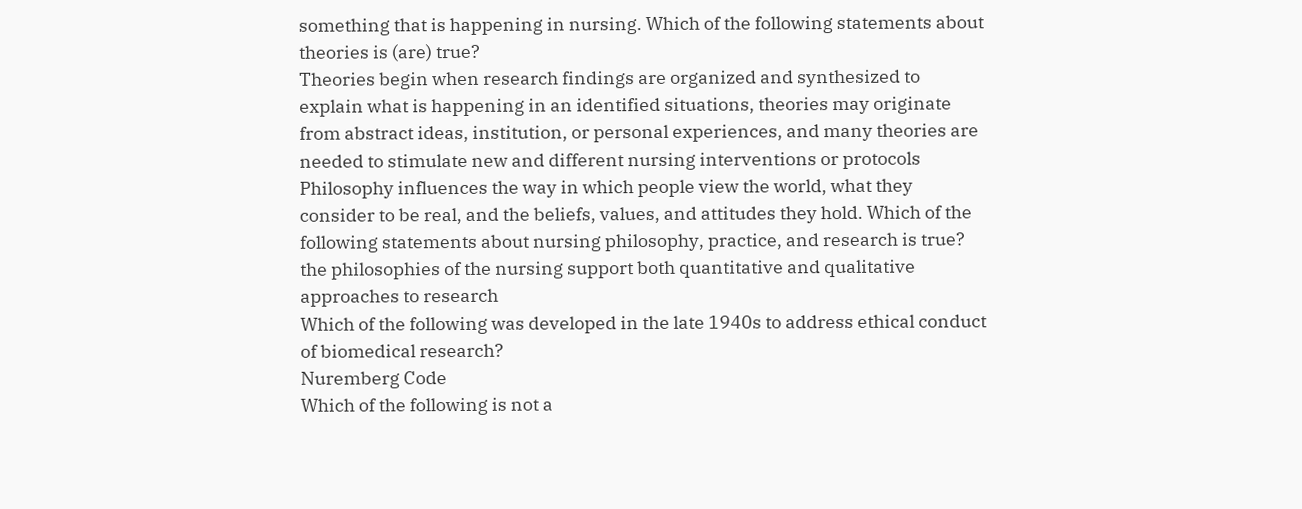something that is happening in nursing. Which of the following statements about theories is (are) true?
Theories begin when research findings are organized and synthesized to explain what is happening in an identified situations, theories may originate from abstract ideas, institution, or personal experiences, and many theories are needed to stimulate new and different nursing interventions or protocols
Philosophy influences the way in which people view the world, what they consider to be real, and the beliefs, values, and attitudes they hold. Which of the following statements about nursing philosophy, practice, and research is true?
the philosophies of the nursing support both quantitative and qualitative approaches to research
Which of the following was developed in the late 1940s to address ethical conduct of biomedical research?
Nuremberg Code
Which of the following is not a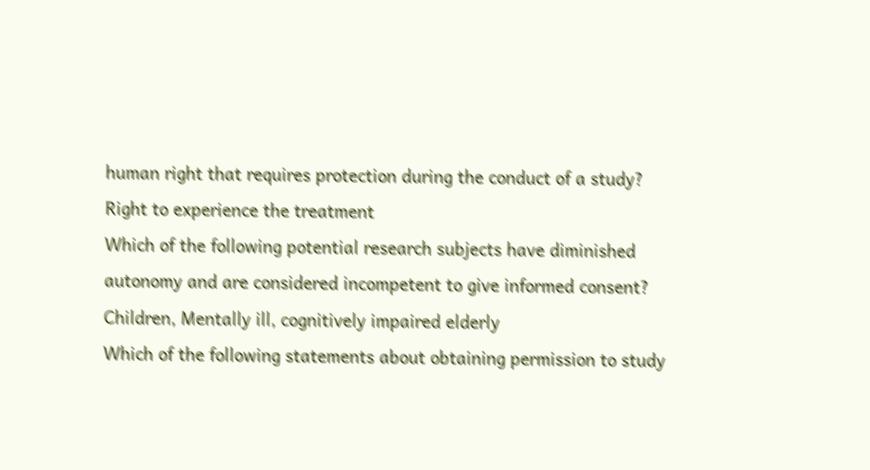human right that requires protection during the conduct of a study?
Right to experience the treatment
Which of the following potential research subjects have diminished autonomy and are considered incompetent to give informed consent?
Children, Mentally ill, cognitively impaired elderly
Which of the following statements about obtaining permission to study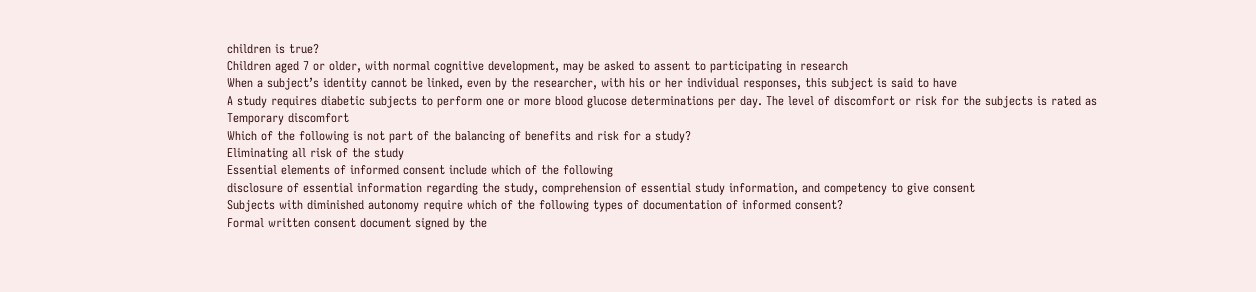children is true?
Children aged 7 or older, with normal cognitive development, may be asked to assent to participating in research
When a subject’s identity cannot be linked, even by the researcher, with his or her individual responses, this subject is said to have
A study requires diabetic subjects to perform one or more blood glucose determinations per day. The level of discomfort or risk for the subjects is rated as
Temporary discomfort
Which of the following is not part of the balancing of benefits and risk for a study?
Eliminating all risk of the study
Essential elements of informed consent include which of the following
disclosure of essential information regarding the study, comprehension of essential study information, and competency to give consent
Subjects with diminished autonomy require which of the following types of documentation of informed consent?
Formal written consent document signed by the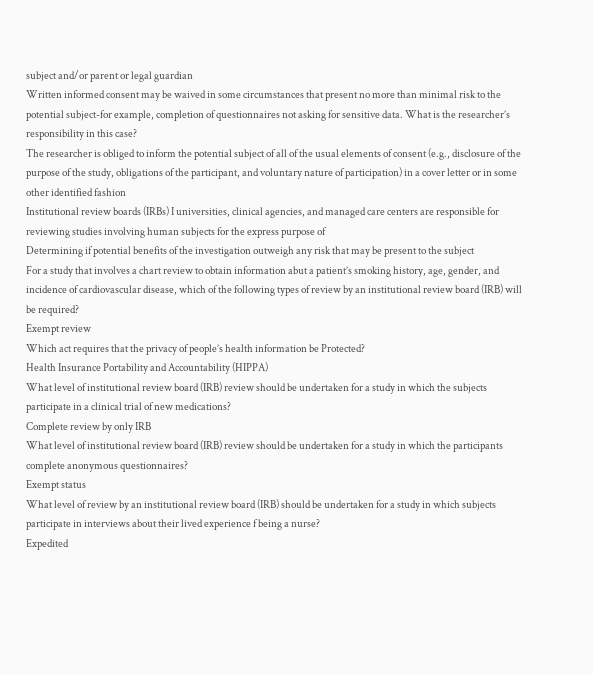subject and/or parent or legal guardian
Written informed consent may be waived in some circumstances that present no more than minimal risk to the potential subject-for example, completion of questionnaires not asking for sensitive data. What is the researcher’s responsibility in this case?
The researcher is obliged to inform the potential subject of all of the usual elements of consent (e.g., disclosure of the purpose of the study, obligations of the participant, and voluntary nature of participation) in a cover letter or in some other identified fashion
Institutional review boards (IRBs) I universities, clinical agencies, and managed care centers are responsible for reviewing studies involving human subjects for the express purpose of
Determining if potential benefits of the investigation outweigh any risk that may be present to the subject
For a study that involves a chart review to obtain information abut a patient’s smoking history, age, gender, and incidence of cardiovascular disease, which of the following types of review by an institutional review board (IRB) will be required?
Exempt review
Which act requires that the privacy of people’s health information be Protected?
Health Insurance Portability and Accountability (HIPPA)
What level of institutional review board (IRB) review should be undertaken for a study in which the subjects participate in a clinical trial of new medications?
Complete review by only IRB
What level of institutional review board (IRB) review should be undertaken for a study in which the participants complete anonymous questionnaires?
Exempt status
What level of review by an institutional review board (IRB) should be undertaken for a study in which subjects participate in interviews about their lived experience f being a nurse?
Expedited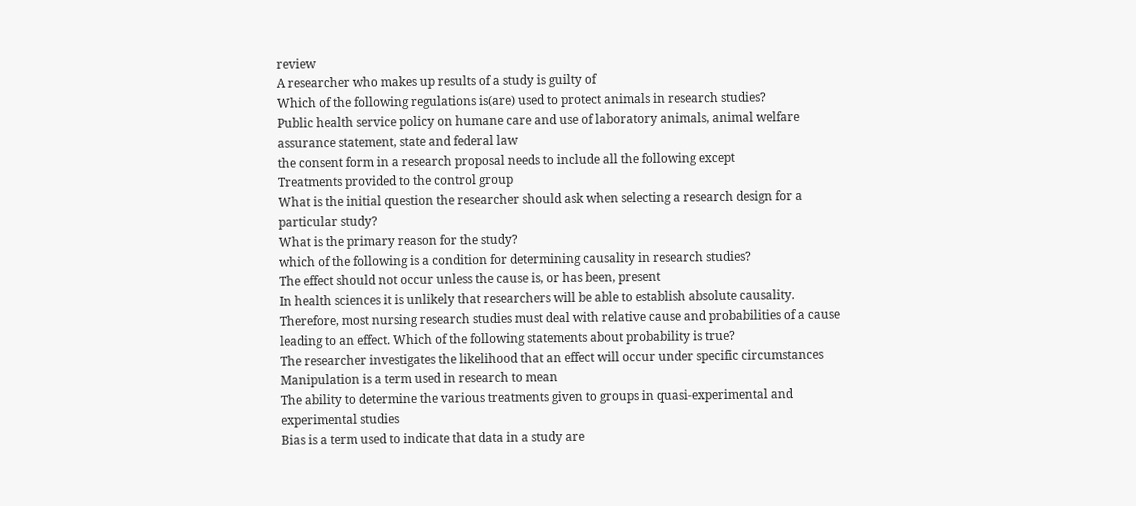review
A researcher who makes up results of a study is guilty of
Which of the following regulations is(are) used to protect animals in research studies?
Public health service policy on humane care and use of laboratory animals, animal welfare assurance statement, state and federal law
the consent form in a research proposal needs to include all the following except
Treatments provided to the control group
What is the initial question the researcher should ask when selecting a research design for a particular study?
What is the primary reason for the study?
which of the following is a condition for determining causality in research studies?
The effect should not occur unless the cause is, or has been, present
In health sciences it is unlikely that researchers will be able to establish absolute causality. Therefore, most nursing research studies must deal with relative cause and probabilities of a cause leading to an effect. Which of the following statements about probability is true?
The researcher investigates the likelihood that an effect will occur under specific circumstances
Manipulation is a term used in research to mean
The ability to determine the various treatments given to groups in quasi-experimental and experimental studies
Bias is a term used to indicate that data in a study are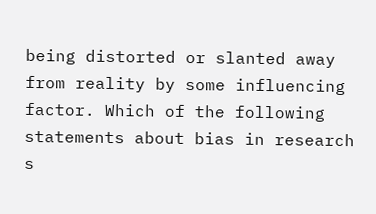being distorted or slanted away from reality by some influencing factor. Which of the following statements about bias in research s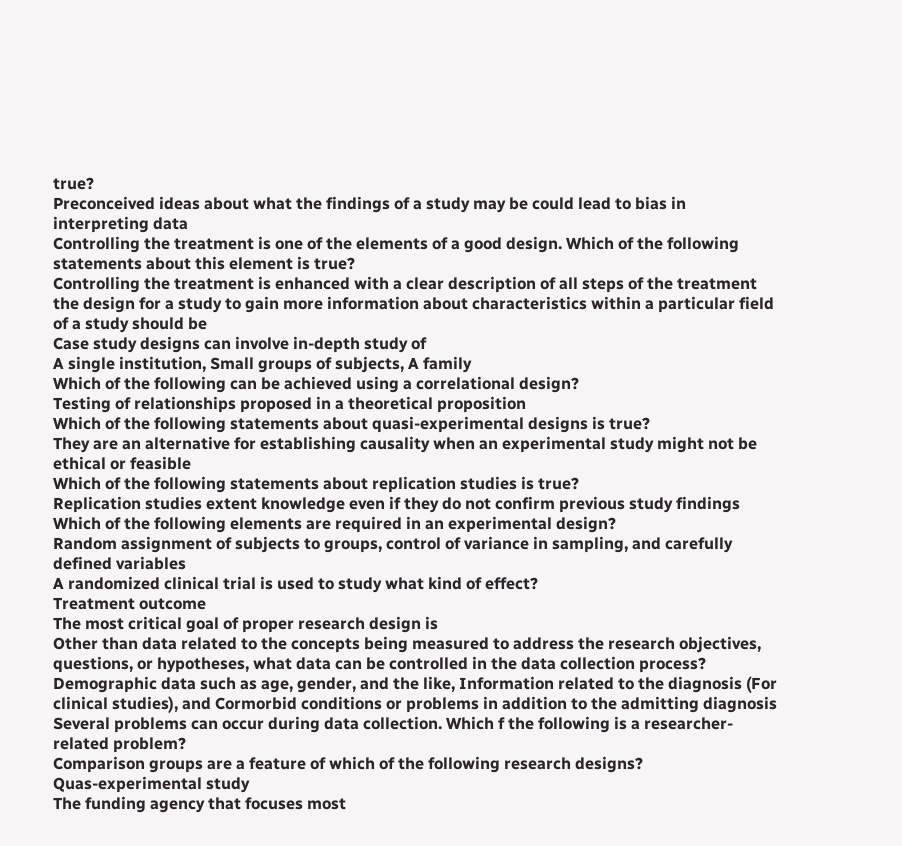true?
Preconceived ideas about what the findings of a study may be could lead to bias in interpreting data
Controlling the treatment is one of the elements of a good design. Which of the following statements about this element is true?
Controlling the treatment is enhanced with a clear description of all steps of the treatment
the design for a study to gain more information about characteristics within a particular field of a study should be
Case study designs can involve in-depth study of
A single institution, Small groups of subjects, A family
Which of the following can be achieved using a correlational design?
Testing of relationships proposed in a theoretical proposition
Which of the following statements about quasi-experimental designs is true?
They are an alternative for establishing causality when an experimental study might not be ethical or feasible
Which of the following statements about replication studies is true?
Replication studies extent knowledge even if they do not confirm previous study findings
Which of the following elements are required in an experimental design?
Random assignment of subjects to groups, control of variance in sampling, and carefully defined variables
A randomized clinical trial is used to study what kind of effect?
Treatment outcome
The most critical goal of proper research design is
Other than data related to the concepts being measured to address the research objectives, questions, or hypotheses, what data can be controlled in the data collection process?
Demographic data such as age, gender, and the like, Information related to the diagnosis (For clinical studies), and Cormorbid conditions or problems in addition to the admitting diagnosis
Several problems can occur during data collection. Which f the following is a researcher-related problem?
Comparison groups are a feature of which of the following research designs?
Quas-experimental study
The funding agency that focuses most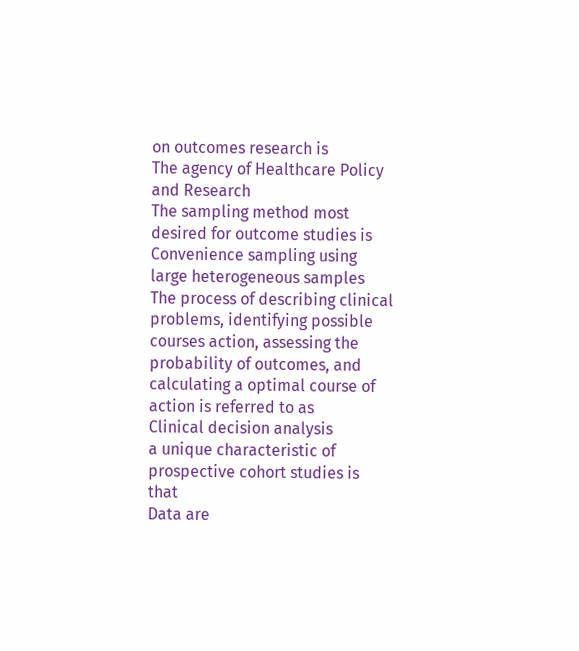on outcomes research is
The agency of Healthcare Policy and Research
The sampling method most desired for outcome studies is
Convenience sampling using large heterogeneous samples
The process of describing clinical problems, identifying possible courses action, assessing the probability of outcomes, and calculating a optimal course of action is referred to as
Clinical decision analysis
a unique characteristic of prospective cohort studies is that
Data are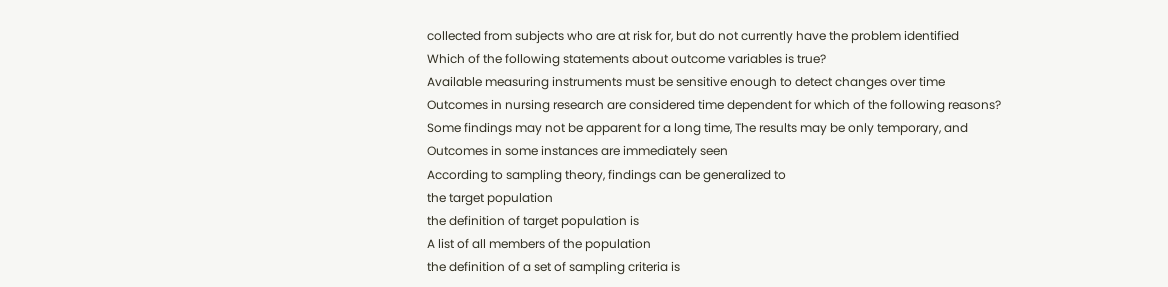collected from subjects who are at risk for, but do not currently have the problem identified
Which of the following statements about outcome variables is true?
Available measuring instruments must be sensitive enough to detect changes over time
Outcomes in nursing research are considered time dependent for which of the following reasons?
Some findings may not be apparent for a long time, The results may be only temporary, and Outcomes in some instances are immediately seen
According to sampling theory, findings can be generalized to
the target population
the definition of target population is
A list of all members of the population
the definition of a set of sampling criteria is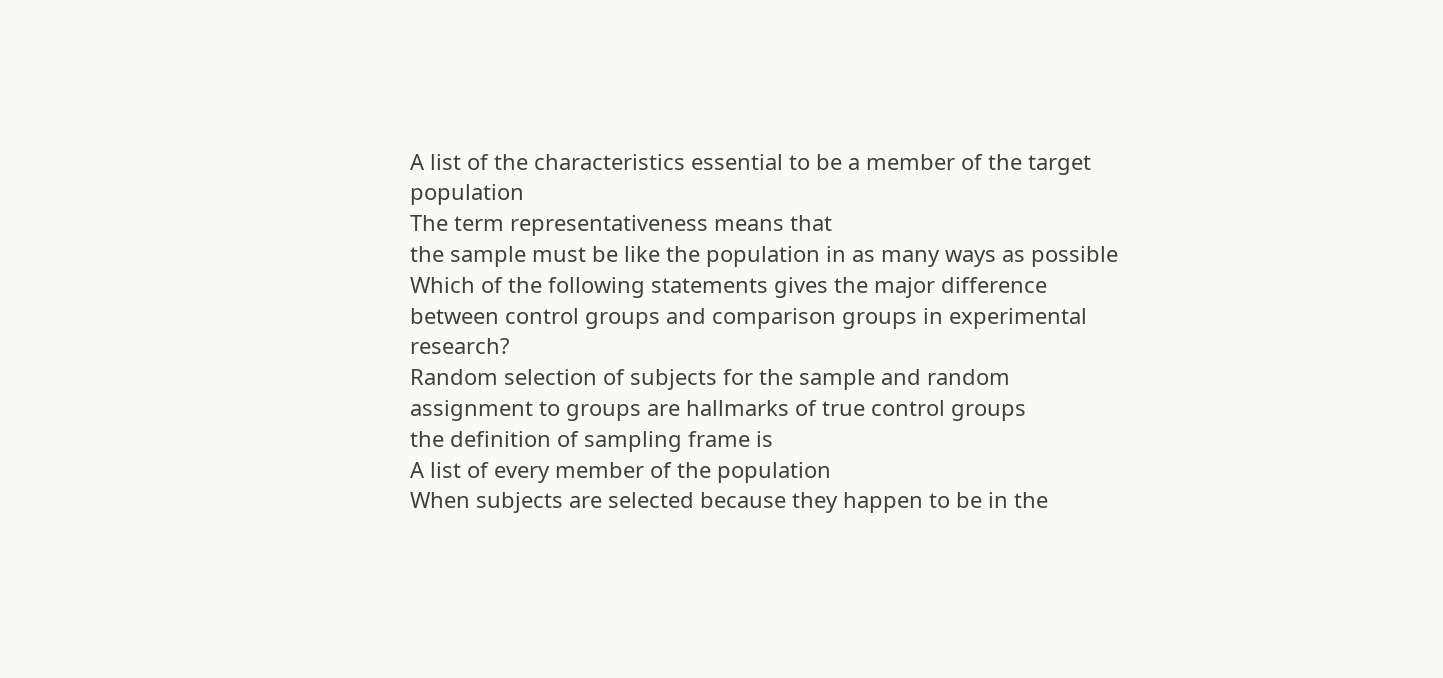A list of the characteristics essential to be a member of the target population
The term representativeness means that
the sample must be like the population in as many ways as possible
Which of the following statements gives the major difference between control groups and comparison groups in experimental research?
Random selection of subjects for the sample and random assignment to groups are hallmarks of true control groups
the definition of sampling frame is
A list of every member of the population
When subjects are selected because they happen to be in the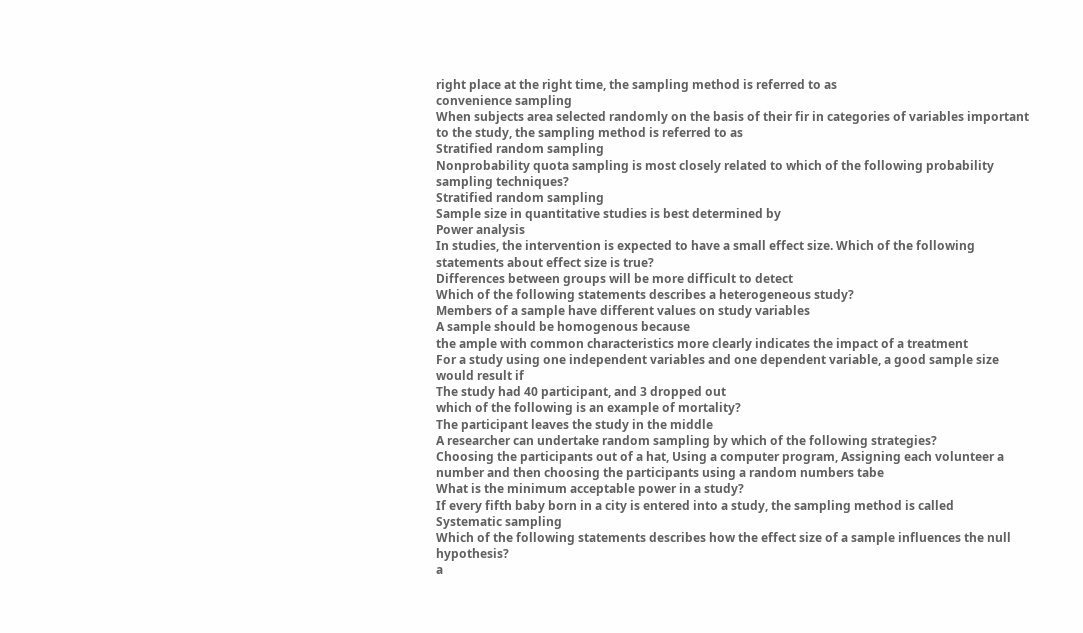right place at the right time, the sampling method is referred to as
convenience sampling
When subjects area selected randomly on the basis of their fir in categories of variables important to the study, the sampling method is referred to as
Stratified random sampling
Nonprobability quota sampling is most closely related to which of the following probability sampling techniques?
Stratified random sampling
Sample size in quantitative studies is best determined by
Power analysis
In studies, the intervention is expected to have a small effect size. Which of the following statements about effect size is true?
Differences between groups will be more difficult to detect
Which of the following statements describes a heterogeneous study?
Members of a sample have different values on study variables
A sample should be homogenous because
the ample with common characteristics more clearly indicates the impact of a treatment
For a study using one independent variables and one dependent variable, a good sample size would result if
The study had 40 participant, and 3 dropped out
which of the following is an example of mortality?
The participant leaves the study in the middle
A researcher can undertake random sampling by which of the following strategies?
Choosing the participants out of a hat, Using a computer program, Assigning each volunteer a number and then choosing the participants using a random numbers tabe
What is the minimum acceptable power in a study?
If every fifth baby born in a city is entered into a study, the sampling method is called
Systematic sampling
Which of the following statements describes how the effect size of a sample influences the null hypothesis?
a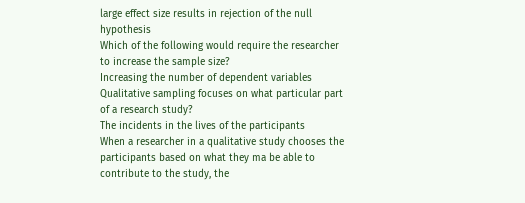large effect size results in rejection of the null hypothesis
Which of the following would require the researcher to increase the sample size?
Increasing the number of dependent variables
Qualitative sampling focuses on what particular part of a research study?
The incidents in the lives of the participants
When a researcher in a qualitative study chooses the participants based on what they ma be able to contribute to the study, the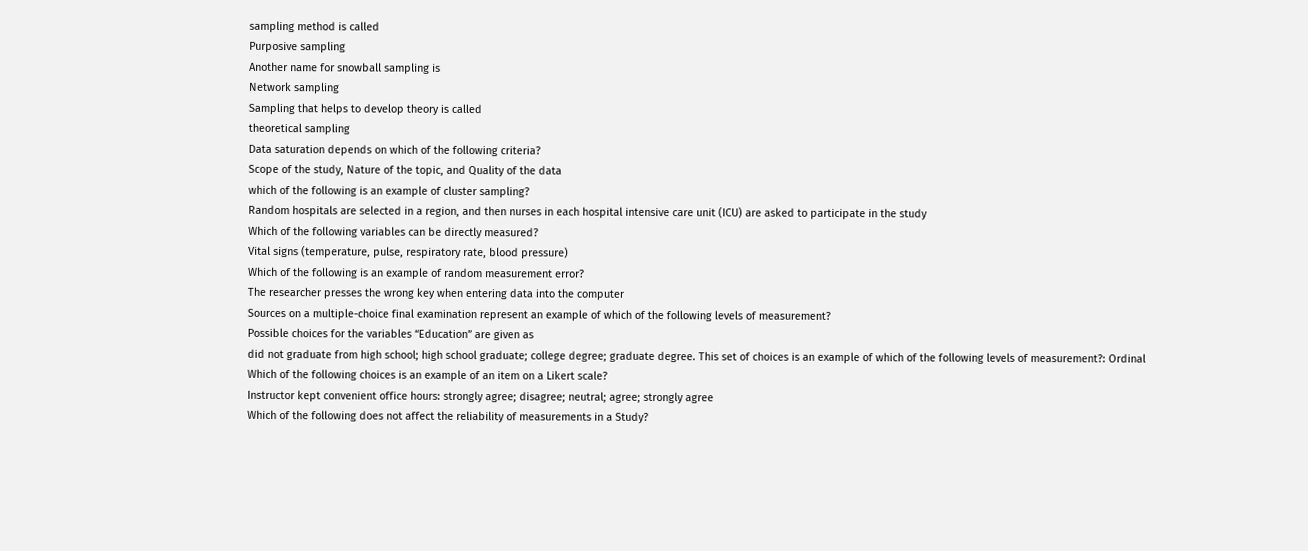sampling method is called
Purposive sampling
Another name for snowball sampling is
Network sampling
Sampling that helps to develop theory is called
theoretical sampling
Data saturation depends on which of the following criteria?
Scope of the study, Nature of the topic, and Quality of the data
which of the following is an example of cluster sampling?
Random hospitals are selected in a region, and then nurses in each hospital intensive care unit (ICU) are asked to participate in the study
Which of the following variables can be directly measured?
Vital signs (temperature, pulse, respiratory rate, blood pressure)
Which of the following is an example of random measurement error?
The researcher presses the wrong key when entering data into the computer
Sources on a multiple-choice final examination represent an example of which of the following levels of measurement?
Possible choices for the variables “Education” are given as
did not graduate from high school; high school graduate; college degree; graduate degree. This set of choices is an example of which of the following levels of measurement?: Ordinal
Which of the following choices is an example of an item on a Likert scale?
Instructor kept convenient office hours: strongly agree; disagree; neutral; agree; strongly agree
Which of the following does not affect the reliability of measurements in a Study?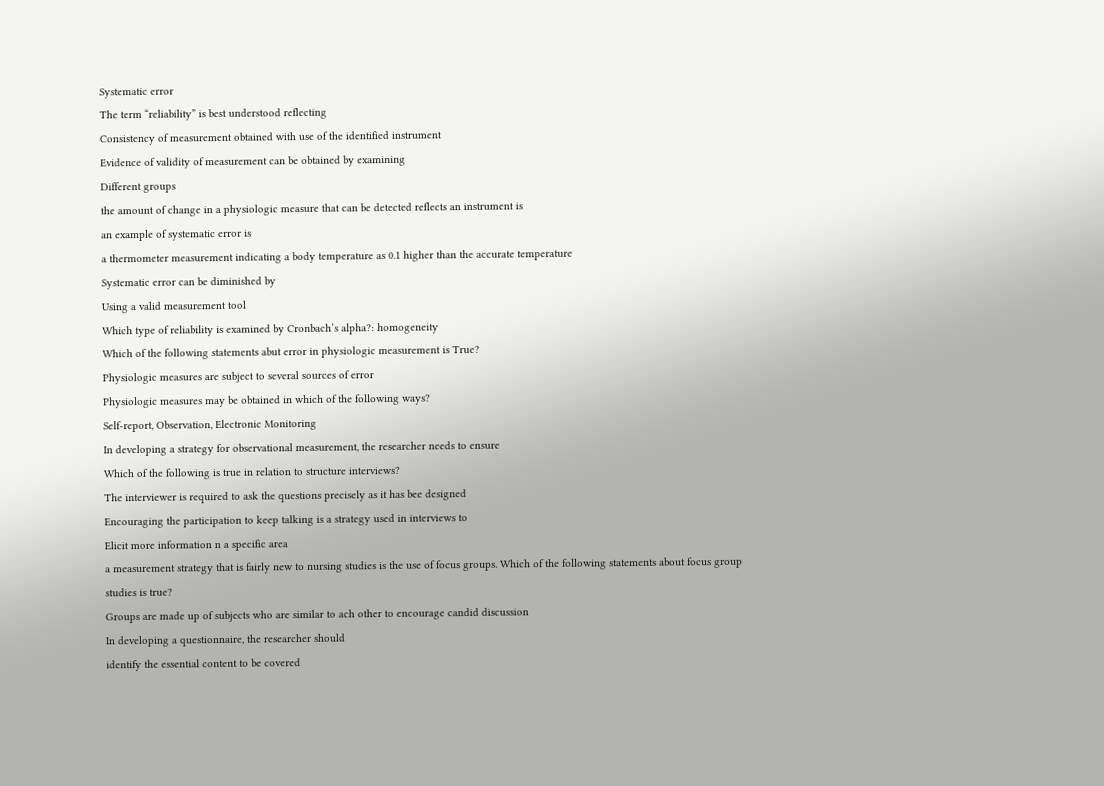Systematic error
The term “reliability” is best understood reflecting
Consistency of measurement obtained with use of the identified instrument
Evidence of validity of measurement can be obtained by examining
Different groups
the amount of change in a physiologic measure that can be detected reflects an instrument is
an example of systematic error is
a thermometer measurement indicating a body temperature as 0.1 higher than the accurate temperature
Systematic error can be diminished by
Using a valid measurement tool
Which type of reliability is examined by Cronbach’s alpha?: homogeneity
Which of the following statements abut error in physiologic measurement is True?
Physiologic measures are subject to several sources of error
Physiologic measures may be obtained in which of the following ways?
Self-report, Observation, Electronic Monitoring
In developing a strategy for observational measurement, the researcher needs to ensure
Which of the following is true in relation to structure interviews?
The interviewer is required to ask the questions precisely as it has bee designed
Encouraging the participation to keep talking is a strategy used in interviews to
Elicit more information n a specific area
a measurement strategy that is fairly new to nursing studies is the use of focus groups. Which of the following statements about focus group studies is true?
Groups are made up of subjects who are similar to ach other to encourage candid discussion
In developing a questionnaire, the researcher should
identify the essential content to be covered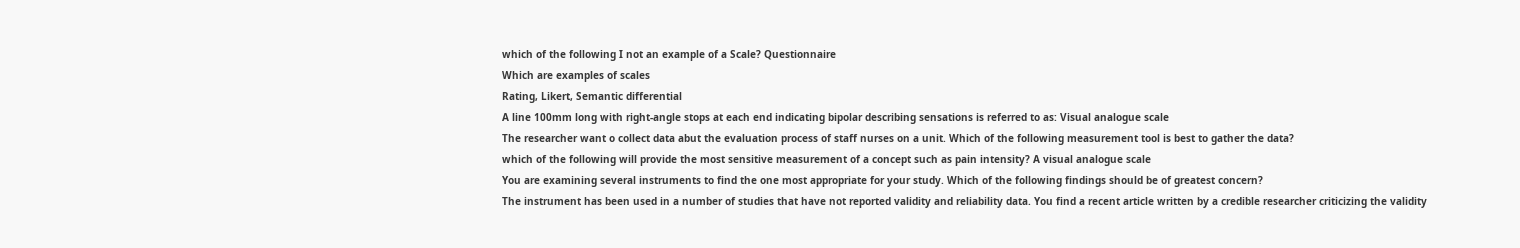which of the following I not an example of a Scale? Questionnaire
Which are examples of scales
Rating, Likert, Semantic differential
A line 100mm long with right-angle stops at each end indicating bipolar describing sensations is referred to as: Visual analogue scale
The researcher want o collect data abut the evaluation process of staff nurses on a unit. Which of the following measurement tool is best to gather the data?
which of the following will provide the most sensitive measurement of a concept such as pain intensity? A visual analogue scale
You are examining several instruments to find the one most appropriate for your study. Which of the following findings should be of greatest concern?
The instrument has been used in a number of studies that have not reported validity and reliability data. You find a recent article written by a credible researcher criticizing the validity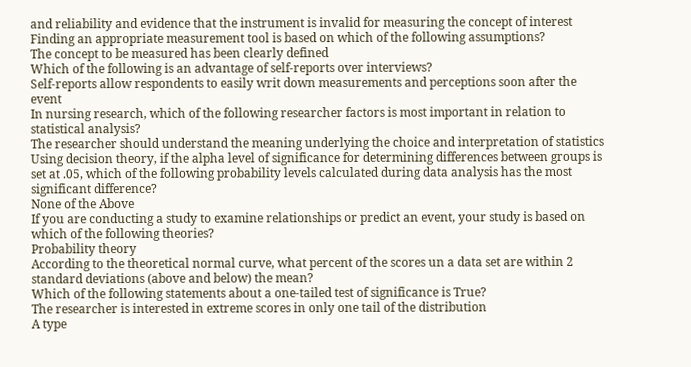and reliability and evidence that the instrument is invalid for measuring the concept of interest
Finding an appropriate measurement tool is based on which of the following assumptions?
The concept to be measured has been clearly defined
Which of the following is an advantage of self-reports over interviews?
Self-reports allow respondents to easily writ down measurements and perceptions soon after the event
In nursing research, which of the following researcher factors is most important in relation to statistical analysis?
The researcher should understand the meaning underlying the choice and interpretation of statistics
Using decision theory, if the alpha level of significance for determining differences between groups is set at .05, which of the following probability levels calculated during data analysis has the most significant difference?
None of the Above
If you are conducting a study to examine relationships or predict an event, your study is based on which of the following theories?
Probability theory
According to the theoretical normal curve, what percent of the scores un a data set are within 2 standard deviations (above and below) the mean?
Which of the following statements about a one-tailed test of significance is True?
The researcher is interested in extreme scores in only one tail of the distribution
A type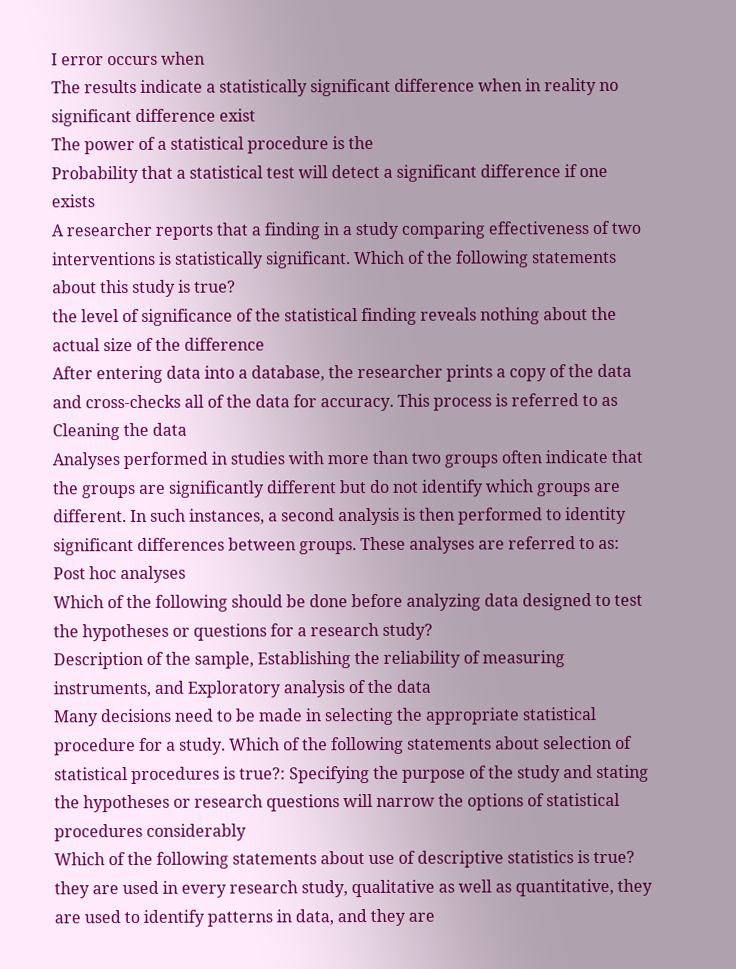I error occurs when
The results indicate a statistically significant difference when in reality no significant difference exist
The power of a statistical procedure is the
Probability that a statistical test will detect a significant difference if one exists
A researcher reports that a finding in a study comparing effectiveness of two interventions is statistically significant. Which of the following statements about this study is true?
the level of significance of the statistical finding reveals nothing about the actual size of the difference
After entering data into a database, the researcher prints a copy of the data and cross-checks all of the data for accuracy. This process is referred to as
Cleaning the data
Analyses performed in studies with more than two groups often indicate that the groups are significantly different but do not identify which groups are different. In such instances, a second analysis is then performed to identity significant differences between groups. These analyses are referred to as: Post hoc analyses
Which of the following should be done before analyzing data designed to test the hypotheses or questions for a research study?
Description of the sample, Establishing the reliability of measuring instruments, and Exploratory analysis of the data
Many decisions need to be made in selecting the appropriate statistical procedure for a study. Which of the following statements about selection of statistical procedures is true?: Specifying the purpose of the study and stating the hypotheses or research questions will narrow the options of statistical procedures considerably
Which of the following statements about use of descriptive statistics is true?
they are used in every research study, qualitative as well as quantitative, they are used to identify patterns in data, and they are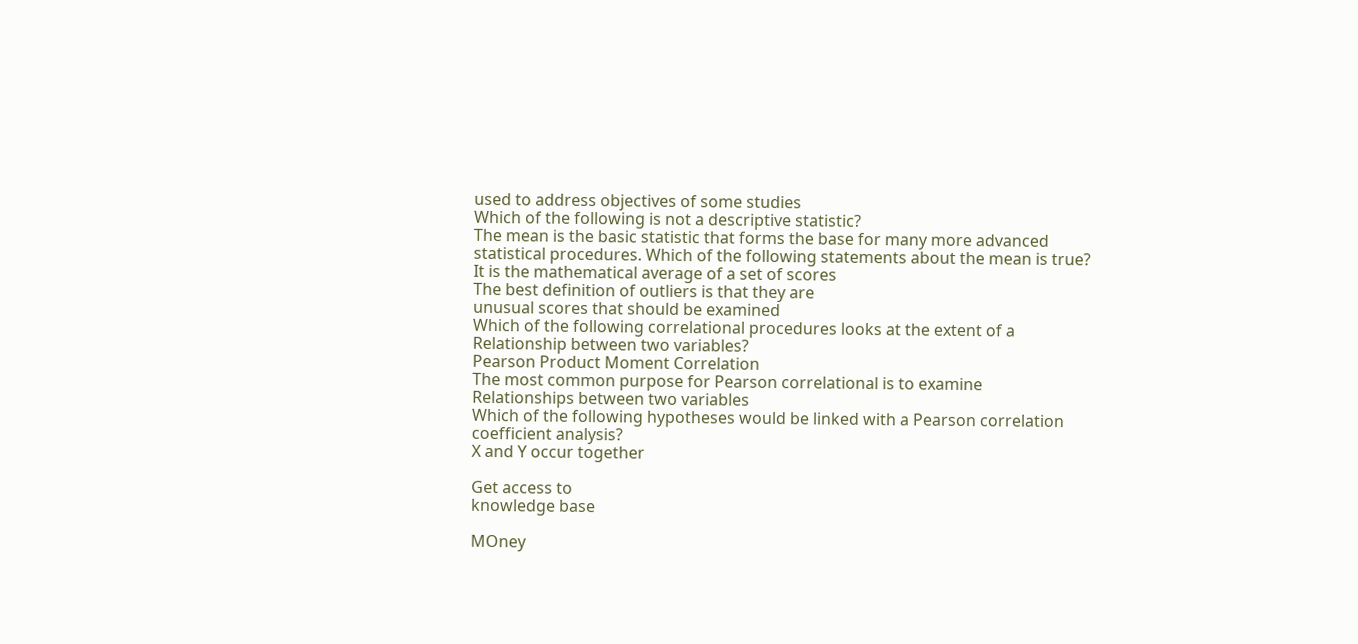used to address objectives of some studies
Which of the following is not a descriptive statistic?
The mean is the basic statistic that forms the base for many more advanced statistical procedures. Which of the following statements about the mean is true?
It is the mathematical average of a set of scores
The best definition of outliers is that they are
unusual scores that should be examined
Which of the following correlational procedures looks at the extent of a Relationship between two variables?
Pearson Product Moment Correlation
The most common purpose for Pearson correlational is to examine
Relationships between two variables
Which of the following hypotheses would be linked with a Pearson correlation coefficient analysis?
X and Y occur together

Get access to
knowledge base

MOney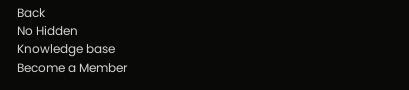Back
No Hidden
Knowledge base
Become a Member